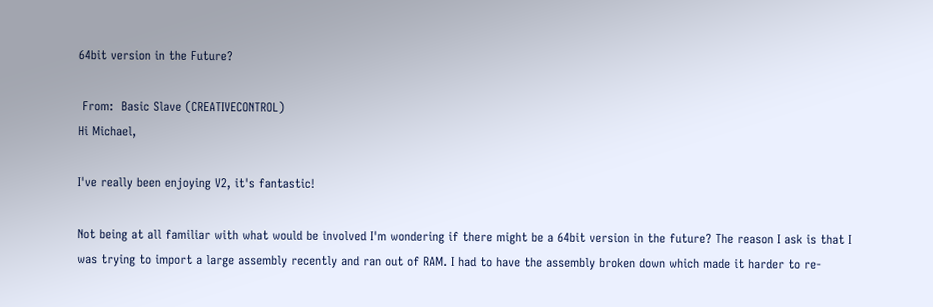64bit version in the Future?

 From:  Basic Slave (CREATIVECONTROL)
Hi Michael,

I've really been enjoying V2, it's fantastic!

Not being at all familiar with what would be involved I'm wondering if there might be a 64bit version in the future? The reason I ask is that I was trying to import a large assembly recently and ran out of RAM. I had to have the assembly broken down which made it harder to re-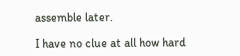assemble later.

I have no clue at all how hard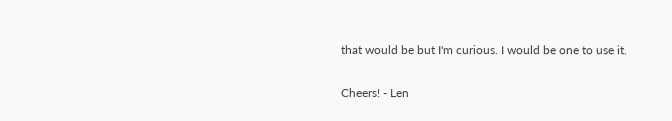that would be but I'm curious. I would be one to use it.

Cheers! - Len